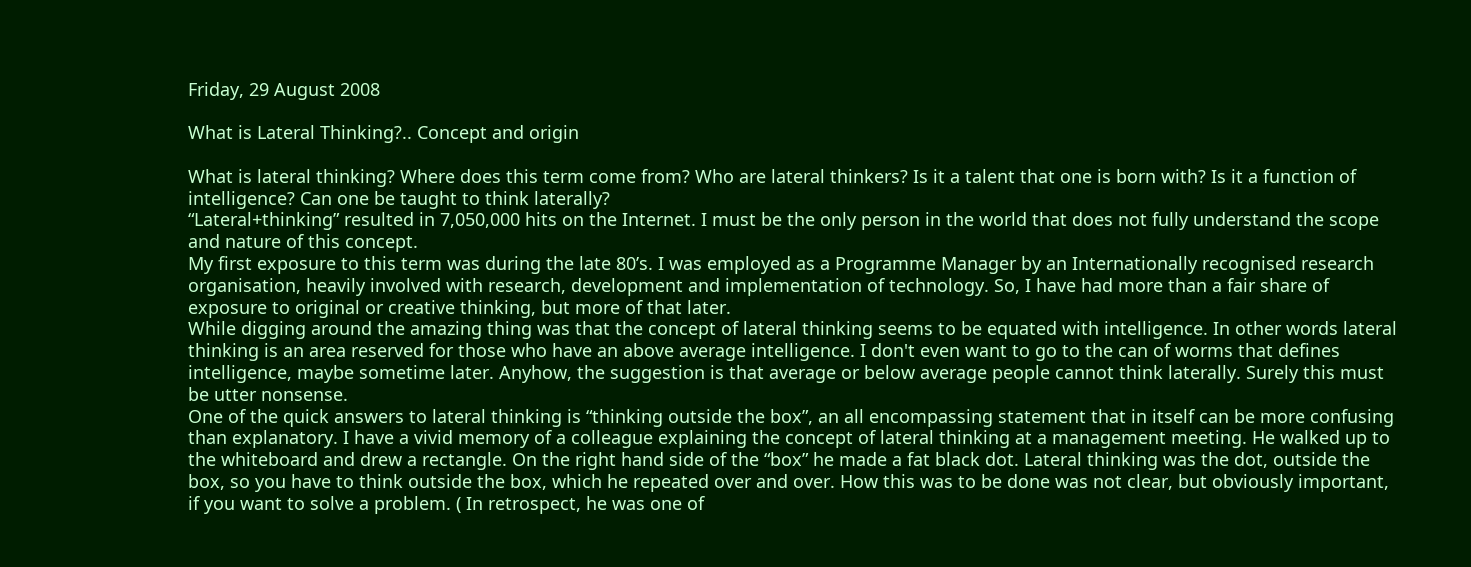Friday, 29 August 2008

What is Lateral Thinking?.. Concept and origin

What is lateral thinking? Where does this term come from? Who are lateral thinkers? Is it a talent that one is born with? Is it a function of intelligence? Can one be taught to think laterally?
“Lateral+thinking” resulted in 7,050,000 hits on the Internet. I must be the only person in the world that does not fully understand the scope and nature of this concept.
My first exposure to this term was during the late 80’s. I was employed as a Programme Manager by an Internationally recognised research organisation, heavily involved with research, development and implementation of technology. So, I have had more than a fair share of exposure to original or creative thinking, but more of that later.
While digging around the amazing thing was that the concept of lateral thinking seems to be equated with intelligence. In other words lateral thinking is an area reserved for those who have an above average intelligence. I don't even want to go to the can of worms that defines intelligence, maybe sometime later. Anyhow, the suggestion is that average or below average people cannot think laterally. Surely this must be utter nonsense.
One of the quick answers to lateral thinking is “thinking outside the box”, an all encompassing statement that in itself can be more confusing than explanatory. I have a vivid memory of a colleague explaining the concept of lateral thinking at a management meeting. He walked up to the whiteboard and drew a rectangle. On the right hand side of the “box” he made a fat black dot. Lateral thinking was the dot, outside the box, so you have to think outside the box, which he repeated over and over. How this was to be done was not clear, but obviously important, if you want to solve a problem. ( In retrospect, he was one of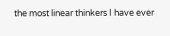the most linear thinkers I have ever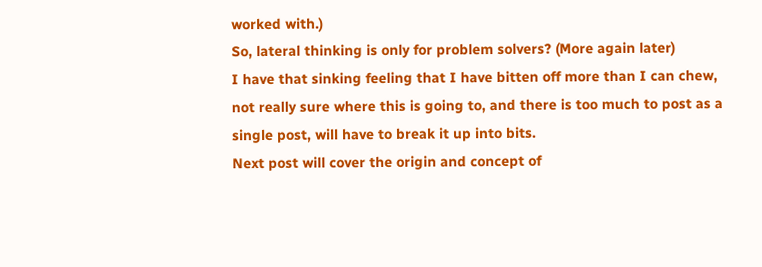worked with.)
So, lateral thinking is only for problem solvers? (More again later)
I have that sinking feeling that I have bitten off more than I can chew, not really sure where this is going to, and there is too much to post as a single post, will have to break it up into bits.
Next post will cover the origin and concept of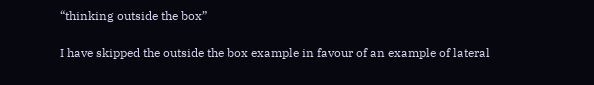“thinking outside the box”

I have skipped the outside the box example in favour of an example of lateral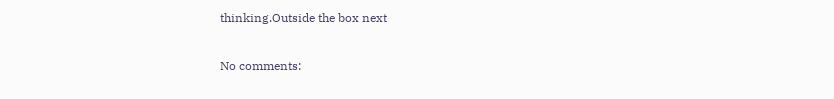thinking.Outside the box next

No comments: